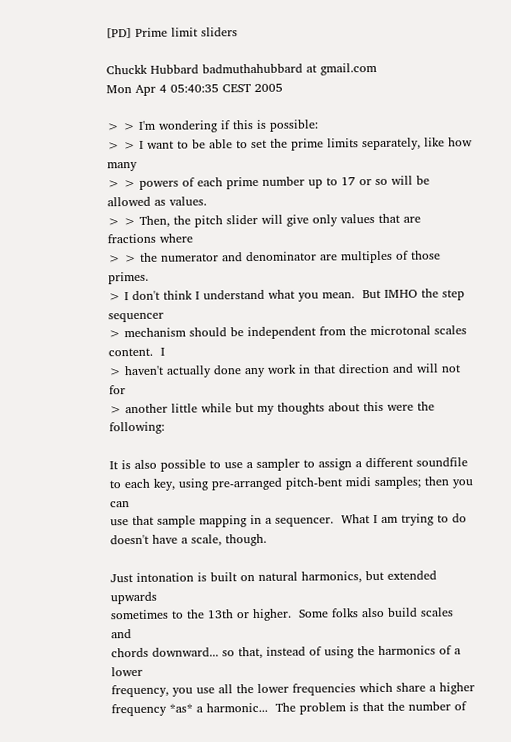[PD] Prime limit sliders

Chuckk Hubbard badmuthahubbard at gmail.com
Mon Apr 4 05:40:35 CEST 2005

> > I'm wondering if this is possible:
> > I want to be able to set the prime limits separately, like how many
> > powers of each prime number up to 17 or so will be allowed as values.
> > Then, the pitch slider will give only values that are fractions where
> > the numerator and denominator are multiples of those primes.
> I don't think I understand what you mean.  But IMHO the step sequencer
> mechanism should be independent from the microtonal scales content.  I
> haven't actually done any work in that direction and will not for
> another little while but my thoughts about this were the following:

It is also possible to use a sampler to assign a different soundfile
to each key, using pre-arranged pitch-bent midi samples; then you can
use that sample mapping in a sequencer.  What I am trying to do
doesn't have a scale, though.

Just intonation is built on natural harmonics, but extended upwards
sometimes to the 13th or higher.  Some folks also build scales and
chords downward... so that, instead of using the harmonics of a lower
frequency, you use all the lower frequencies which share a higher
frequency *as* a harmonic...  The problem is that the number of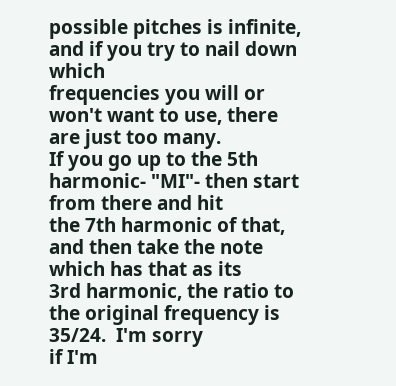possible pitches is infinite, and if you try to nail down which
frequencies you will or won't want to use, there are just too many.
If you go up to the 5th harmonic- "MI"- then start from there and hit
the 7th harmonic of that, and then take the note which has that as its
3rd harmonic, the ratio to the original frequency is 35/24.  I'm sorry
if I'm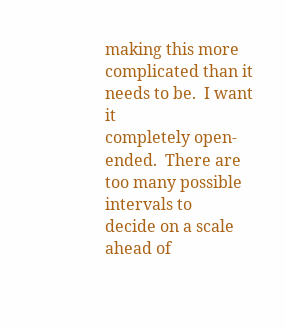making this more complicated than it needs to be.  I want it
completely open-ended.  There are too many possible intervals to
decide on a scale ahead of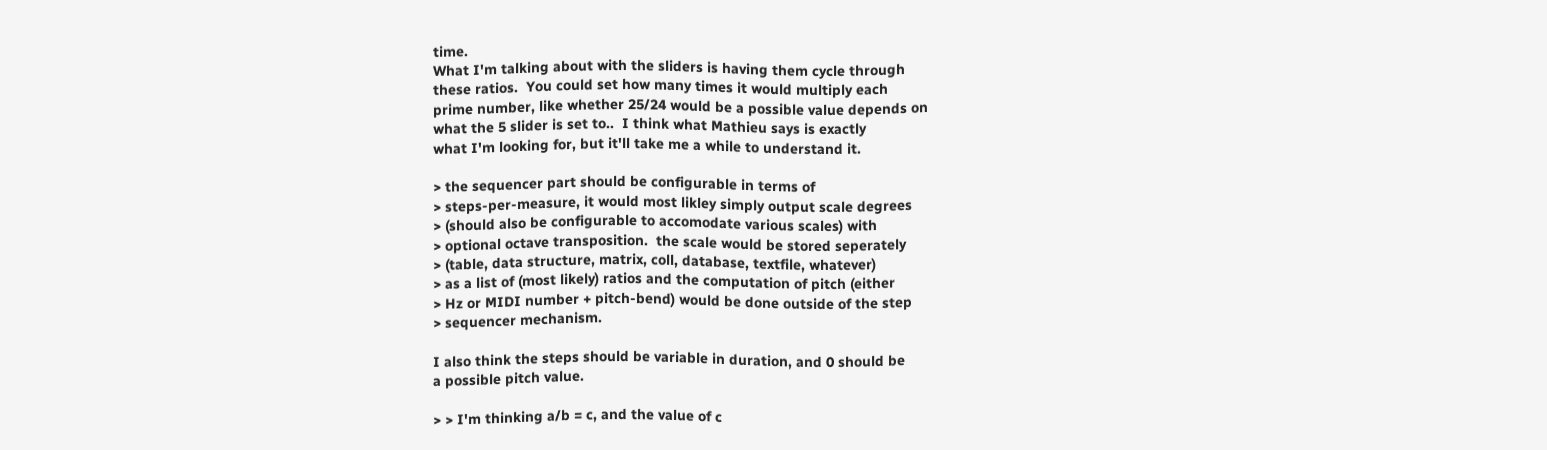time.
What I'm talking about with the sliders is having them cycle through
these ratios.  You could set how many times it would multiply each
prime number, like whether 25/24 would be a possible value depends on
what the 5 slider is set to..  I think what Mathieu says is exactly
what I'm looking for, but it'll take me a while to understand it.

> the sequencer part should be configurable in terms of
> steps-per-measure, it would most likley simply output scale degrees
> (should also be configurable to accomodate various scales) with
> optional octave transposition.  the scale would be stored seperately
> (table, data structure, matrix, coll, database, textfile, whatever)
> as a list of (most likely) ratios and the computation of pitch (either
> Hz or MIDI number + pitch-bend) would be done outside of the step
> sequencer mechanism.

I also think the steps should be variable in duration, and 0 should be
a possible pitch value.

> > I'm thinking a/b = c, and the value of c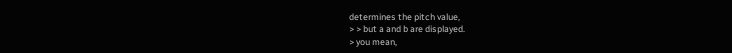determines the pitch value,
> > but a and b are displayed.
> you mean,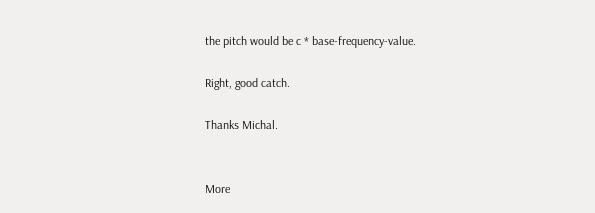the pitch would be c * base-frequency-value.

Right, good catch.

Thanks Michal.


More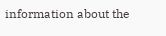information about the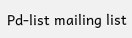Pd-list mailing list